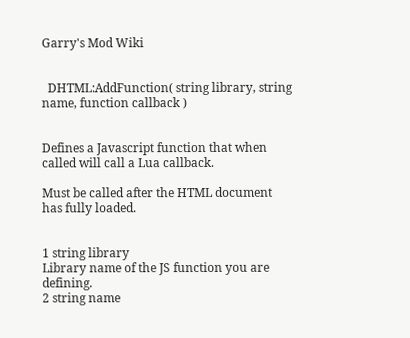Garry's Mod Wiki


  DHTML:AddFunction( string library, string name, function callback )


Defines a Javascript function that when called will call a Lua callback.

Must be called after the HTML document has fully loaded.


1 string library
Library name of the JS function you are defining.
2 string name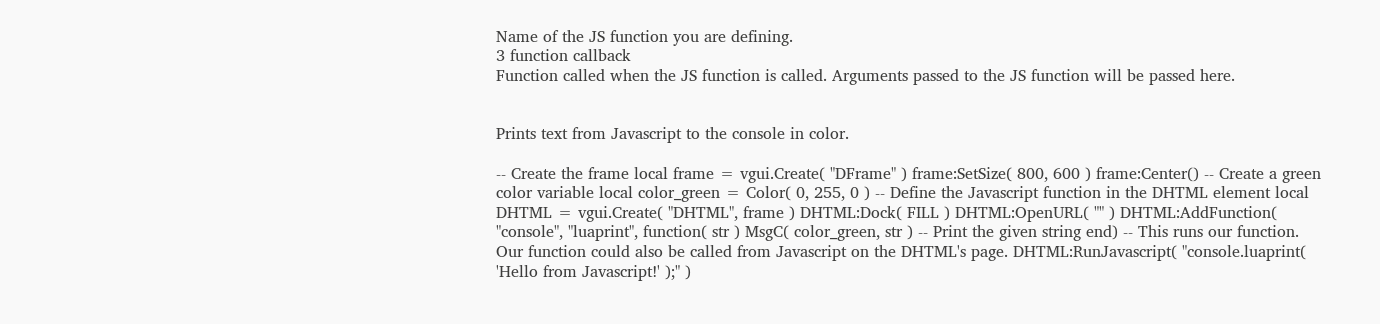Name of the JS function you are defining.
3 function callback
Function called when the JS function is called. Arguments passed to the JS function will be passed here.


Prints text from Javascript to the console in color.

-- Create the frame local frame = vgui.Create( "DFrame" ) frame:SetSize( 800, 600 ) frame:Center() -- Create a green color variable local color_green = Color( 0, 255, 0 ) -- Define the Javascript function in the DHTML element local DHTML = vgui.Create( "DHTML", frame ) DHTML:Dock( FILL ) DHTML:OpenURL( "" ) DHTML:AddFunction( "console", "luaprint", function( str ) MsgC( color_green, str ) -- Print the given string end) -- This runs our function. Our function could also be called from Javascript on the DHTML's page. DHTML:RunJavascript( "console.luaprint( 'Hello from Javascript!' );" )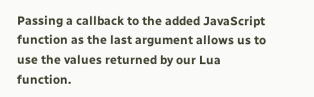Passing a callback to the added JavaScript function as the last argument allows us to use the values returned by our Lua function.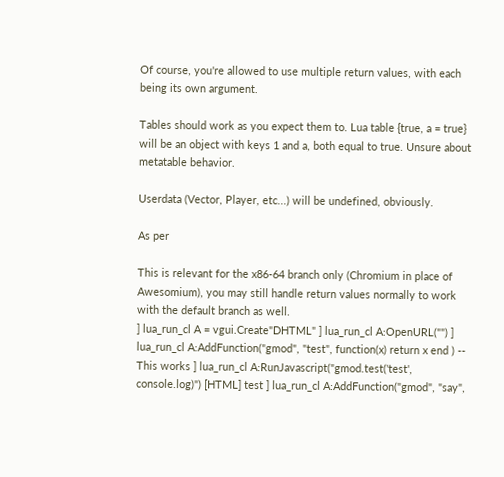Of course, you're allowed to use multiple return values, with each being its own argument.

Tables should work as you expect them to. Lua table {true, a = true} will be an object with keys 1 and a, both equal to true. Unsure about metatable behavior.

Userdata (Vector, Player, etc...) will be undefined, obviously.

As per

This is relevant for the x86-64 branch only (Chromium in place of Awesomium), you may still handle return values normally to work with the default branch as well.
] lua_run_cl A = vgui.Create"DHTML" ] lua_run_cl A:OpenURL("") ] lua_run_cl A:AddFunction("gmod", "test", function(x) return x end ) -- This works ] lua_run_cl A:RunJavascript("gmod.test('test', console.log)") [HTML] test ] lua_run_cl A:AddFunction("gmod", "say",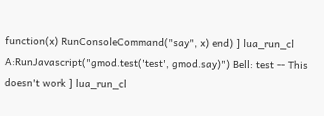function(x) RunConsoleCommand("say", x) end) ] lua_run_cl A:RunJavascript("gmod.test('test', gmod.say)") Bell: test -- This doesn't work ] lua_run_cl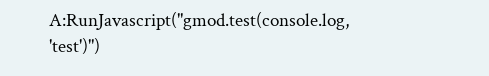A:RunJavascript("gmod.test(console.log, 'test')")